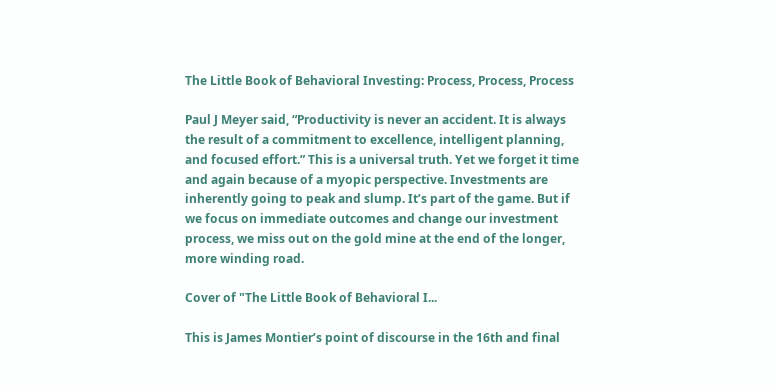The Little Book of Behavioral Investing: Process, Process, Process

Paul J Meyer said, “Productivity is never an accident. It is always the result of a commitment to excellence, intelligent planning, and focused effort.” This is a universal truth. Yet we forget it time and again because of a myopic perspective. Investments are inherently going to peak and slump. It’s part of the game. But if we focus on immediate outcomes and change our investment process, we miss out on the gold mine at the end of the longer, more winding road.

Cover of "The Little Book of Behavioral I...

This is James Montier’s point of discourse in the 16th and final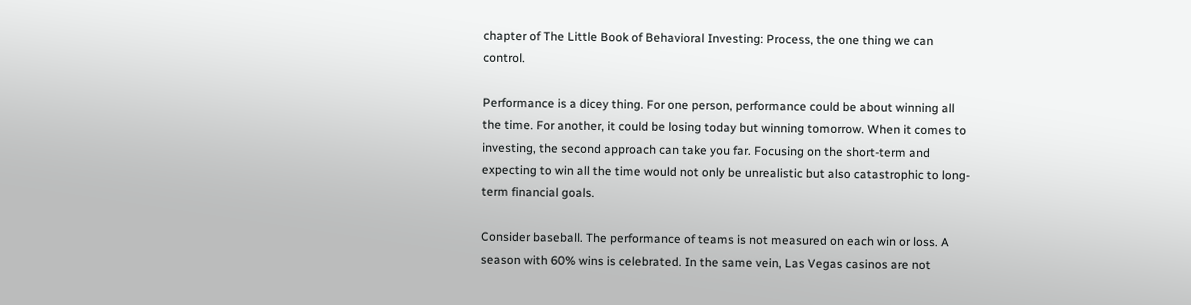chapter of The Little Book of Behavioral Investing: Process, the one thing we can control.

Performance is a dicey thing. For one person, performance could be about winning all the time. For another, it could be losing today but winning tomorrow. When it comes to investing, the second approach can take you far. Focusing on the short-term and expecting to win all the time would not only be unrealistic but also catastrophic to long-term financial goals.

Consider baseball. The performance of teams is not measured on each win or loss. A season with 60% wins is celebrated. In the same vein, Las Vegas casinos are not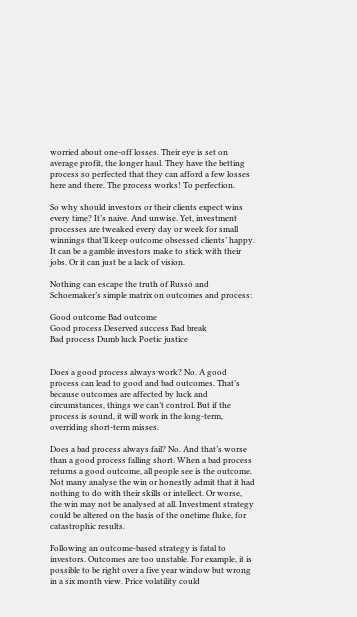worried about one-off losses. Their eye is set on average profit, the longer haul. They have the betting process so perfected that they can afford a few losses here and there. The process works! To perfection.

So why should investors or their clients expect wins every time? It’s naive. And unwise. Yet, investment processes are tweaked every day or week for small winnings that’ll keep outcome obsessed clients’ happy. It can be a gamble investors make to stick with their jobs. Or it can just be a lack of vision.

Nothing can escape the truth of Russo and Schoemaker’s simple matrix on outcomes and process:

Good outcome Bad outcome
Good process Deserved success Bad break
Bad process Dumb luck Poetic justice


Does a good process always work? No. A good process can lead to good and bad outcomes. That’s because outcomes are affected by luck and circumstances, things we can’t control. But if the process is sound, it will work in the long-term, overriding short-term misses.

Does a bad process always fail? No. And that’s worse than a good process falling short. When a bad process returns a good outcome, all people see is the outcome. Not many analyse the win or honestly admit that it had nothing to do with their skills or intellect. Or worse, the win may not be analysed at all. Investment strategy could be altered on the basis of the onetime fluke, for catastrophic results.

Following an outcome-based strategy is fatal to investors. Outcomes are too unstable. For example, it is possible to be right over a five year window but wrong in a six month view. Price volatility could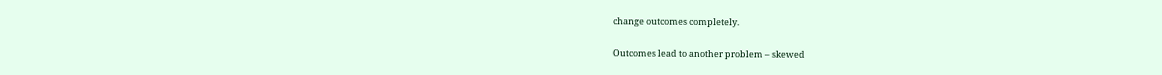change outcomes completely.

Outcomes lead to another problem – skewed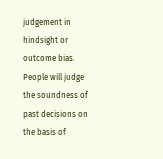judgement in hindsight or outcome bias. People will judge the soundness of past decisions on the basis of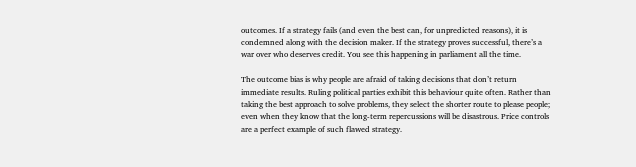outcomes. If a strategy fails (and even the best can, for unpredicted reasons), it is condemned along with the decision maker. If the strategy proves successful, there’s a war over who deserves credit. You see this happening in parliament all the time.

The outcome bias is why people are afraid of taking decisions that don’t return immediate results. Ruling political parties exhibit this behaviour quite often. Rather than taking the best approach to solve problems, they select the shorter route to please people; even when they know that the long-term repercussions will be disastrous. Price controls are a perfect example of such flawed strategy.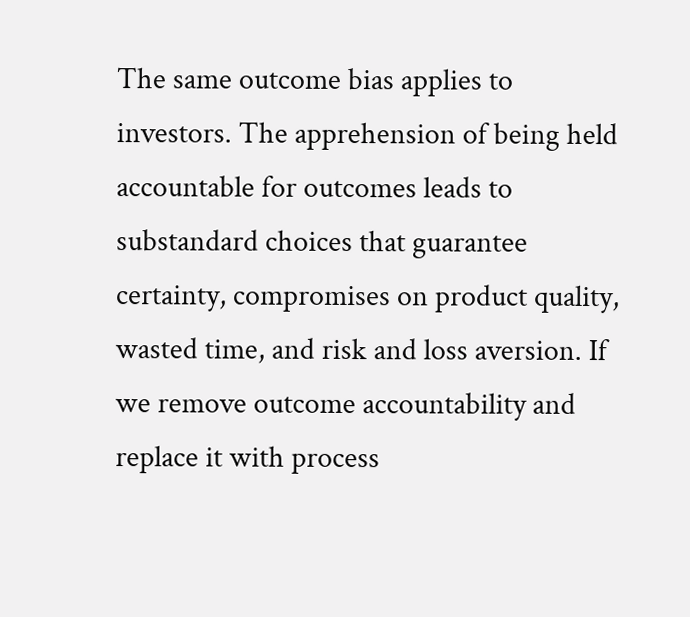The same outcome bias applies to investors. The apprehension of being held accountable for outcomes leads to substandard choices that guarantee certainty, compromises on product quality, wasted time, and risk and loss aversion. If we remove outcome accountability and replace it with process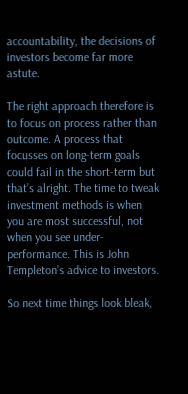accountability, the decisions of investors become far more astute.

The right approach therefore is to focus on process rather than outcome. A process that focusses on long-term goals could fail in the short-term but that’s alright. The time to tweak investment methods is when you are most successful, not when you see under-performance. This is John Templeton’s advice to investors.

So next time things look bleak,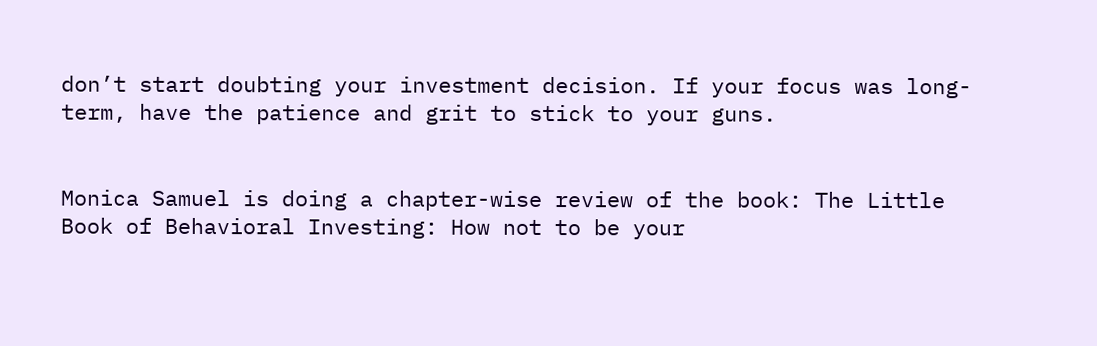don’t start doubting your investment decision. If your focus was long-term, have the patience and grit to stick to your guns.


Monica Samuel is doing a chapter-wise review of the book: The Little Book of Behavioral Investing: How not to be your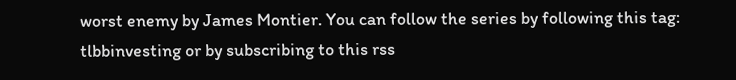worst enemy by James Montier. You can follow the series by following this tag: tlbbinvesting or by subscribing to this rss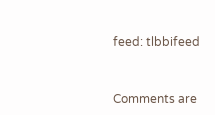feed: tlbbifeed


Comments are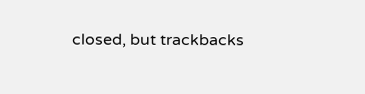closed, but trackbacks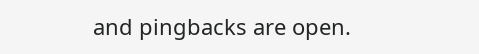and pingbacks are open.